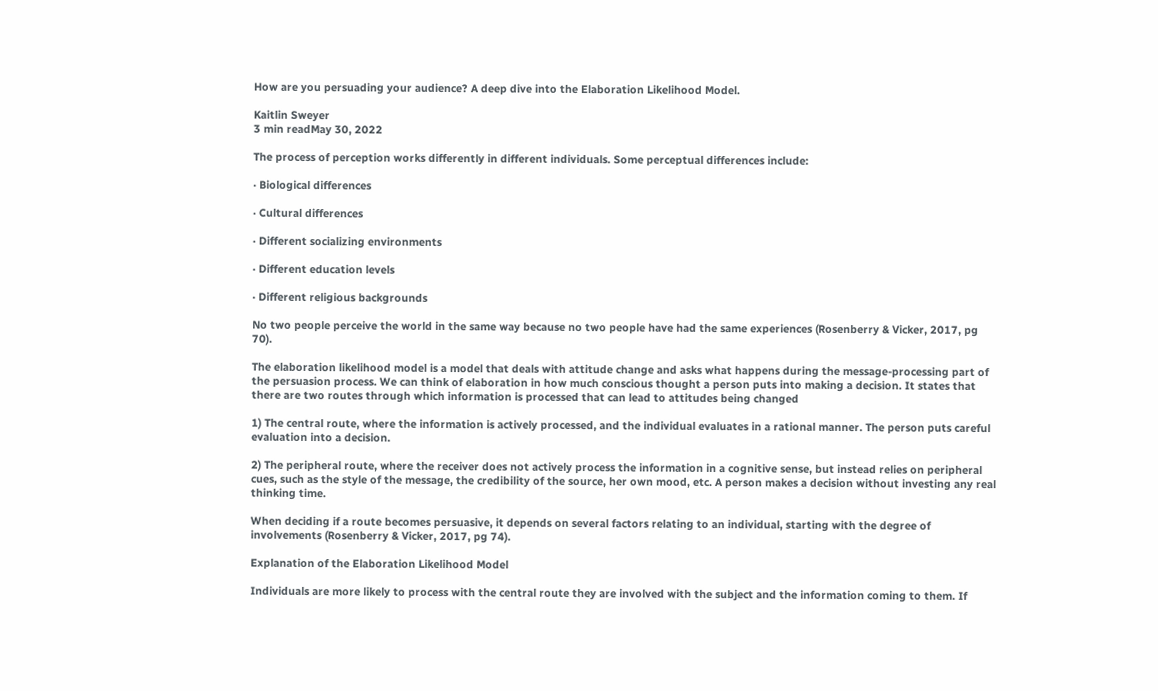How are you persuading your audience? A deep dive into the Elaboration Likelihood Model.

Kaitlin Sweyer
3 min readMay 30, 2022

The process of perception works differently in different individuals. Some perceptual differences include:

· Biological differences

· Cultural differences

· Different socializing environments

· Different education levels

· Different religious backgrounds

No two people perceive the world in the same way because no two people have had the same experiences (Rosenberry & Vicker, 2017, pg 70).

The elaboration likelihood model is a model that deals with attitude change and asks what happens during the message-processing part of the persuasion process. We can think of elaboration in how much conscious thought a person puts into making a decision. It states that there are two routes through which information is processed that can lead to attitudes being changed

1) The central route, where the information is actively processed, and the individual evaluates in a rational manner. The person puts careful evaluation into a decision.

2) The peripheral route, where the receiver does not actively process the information in a cognitive sense, but instead relies on peripheral cues, such as the style of the message, the credibility of the source, her own mood, etc. A person makes a decision without investing any real thinking time.

When deciding if a route becomes persuasive, it depends on several factors relating to an individual, starting with the degree of involvements (Rosenberry & Vicker, 2017, pg 74).

Explanation of the Elaboration Likelihood Model

Individuals are more likely to process with the central route they are involved with the subject and the information coming to them. If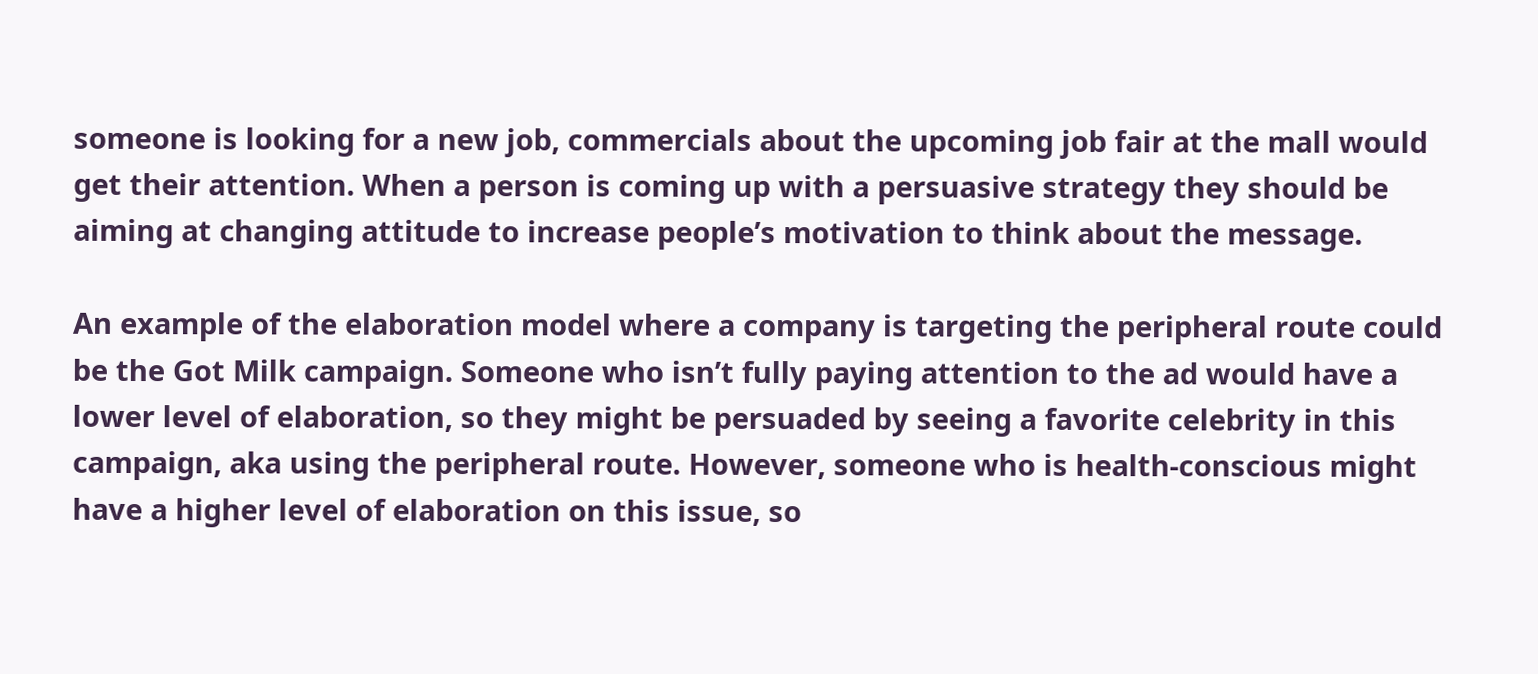someone is looking for a new job, commercials about the upcoming job fair at the mall would get their attention. When a person is coming up with a persuasive strategy they should be aiming at changing attitude to increase people’s motivation to think about the message.

An example of the elaboration model where a company is targeting the peripheral route could be the Got Milk campaign. Someone who isn’t fully paying attention to the ad would have a lower level of elaboration, so they might be persuaded by seeing a favorite celebrity in this campaign, aka using the peripheral route. However, someone who is health-conscious might have a higher level of elaboration on this issue, so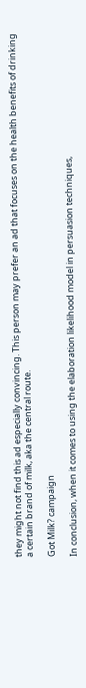they might not find this ad especially convincing. This person may prefer an ad that focuses on the health benefits of drinking a certain brand of milk, aka the central route.

Got Milk? campaign

In conclusion, when it comes to using the elaboration likelihood model in persuasion techniques,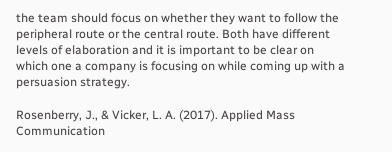the team should focus on whether they want to follow the peripheral route or the central route. Both have different levels of elaboration and it is important to be clear on which one a company is focusing on while coming up with a persuasion strategy.

Rosenberry, J., & Vicker, L. A. (2017). Applied Mass Communication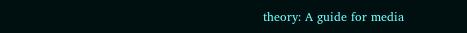theory: A guide for media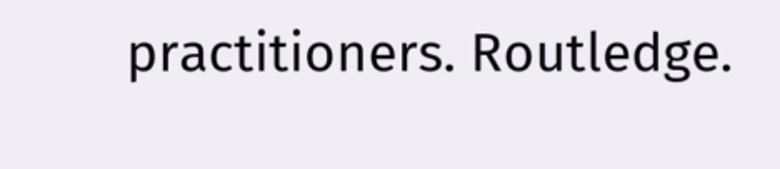practitioners. Routledge.